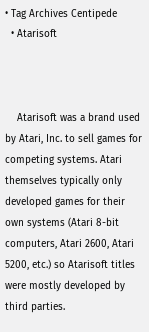• Tag Archives Centipede
  • Atarisoft



    Atarisoft was a brand used by Atari, Inc. to sell games for competing systems. Atari themselves typically only developed games for their own systems (Atari 8-bit computers, Atari 2600, Atari 5200, etc.) so Atarisoft titles were mostly developed by third parties.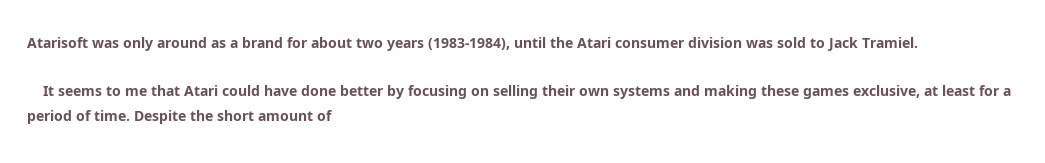Atarisoft was only around as a brand for about two years (1983-1984), until the Atari consumer division was sold to Jack Tramiel.

    It seems to me that Atari could have done better by focusing on selling their own systems and making these games exclusive, at least for a period of time. Despite the short amount of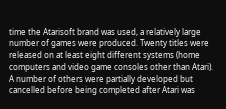time the Atarisoft brand was used, a relatively large number of games were produced. Twenty titles were released on at least eight different systems (home computers and video game consoles other than Atari). A number of others were partially developed but cancelled before being completed after Atari was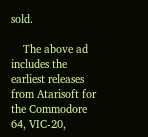sold.

    The above ad includes the earliest releases from Atarisoft for the Commodore 64, VIC-20,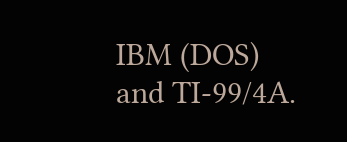IBM (DOS) and TI-99/4A.